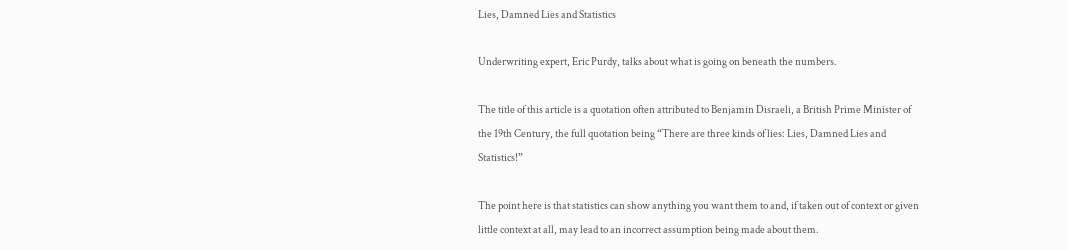Lies, Damned Lies and Statistics

Underwriting expert, Eric Purdy, talks about what is going on beneath the numbers.

The title of this article is a quotation often attributed to Benjamin Disraeli, a British Prime Minister of the 19th Century, the full quotation being “There are three kinds of lies: Lies, Damned Lies and Statistics!”

The point here is that statistics can show anything you want them to and, if taken out of context or given little context at all, may lead to an incorrect assumption being made about them.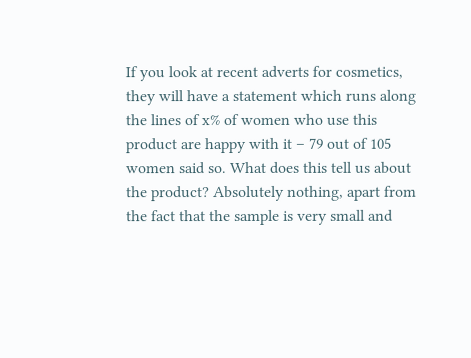If you look at recent adverts for cosmetics, they will have a statement which runs along the lines of x% of women who use this product are happy with it – 79 out of 105 women said so. What does this tell us about the product? Absolutely nothing, apart from the fact that the sample is very small and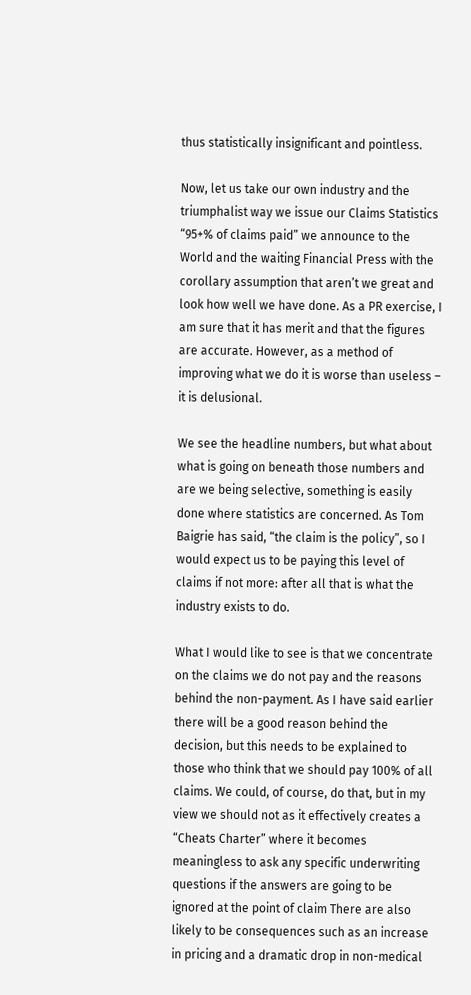thus statistically insignificant and pointless.

Now, let us take our own industry and the triumphalist way we issue our Claims Statistics “95+% of claims paid” we announce to the World and the waiting Financial Press with the corollary assumption that aren’t we great and look how well we have done. As a PR exercise, I am sure that it has merit and that the figures are accurate. However, as a method of improving what we do it is worse than useless – it is delusional.

We see the headline numbers, but what about what is going on beneath those numbers and are we being selective, something is easily done where statistics are concerned. As Tom Baigrie has said, “the claim is the policy”, so I would expect us to be paying this level of claims if not more: after all that is what the industry exists to do.

What I would like to see is that we concentrate on the claims we do not pay and the reasons behind the non-payment. As I have said earlier there will be a good reason behind the decision, but this needs to be explained to those who think that we should pay 100% of all claims. We could, of course, do that, but in my view we should not as it effectively creates a “Cheats Charter” where it becomes meaningless to ask any specific underwriting questions if the answers are going to be ignored at the point of claim There are also likely to be consequences such as an increase in pricing and a dramatic drop in non-medical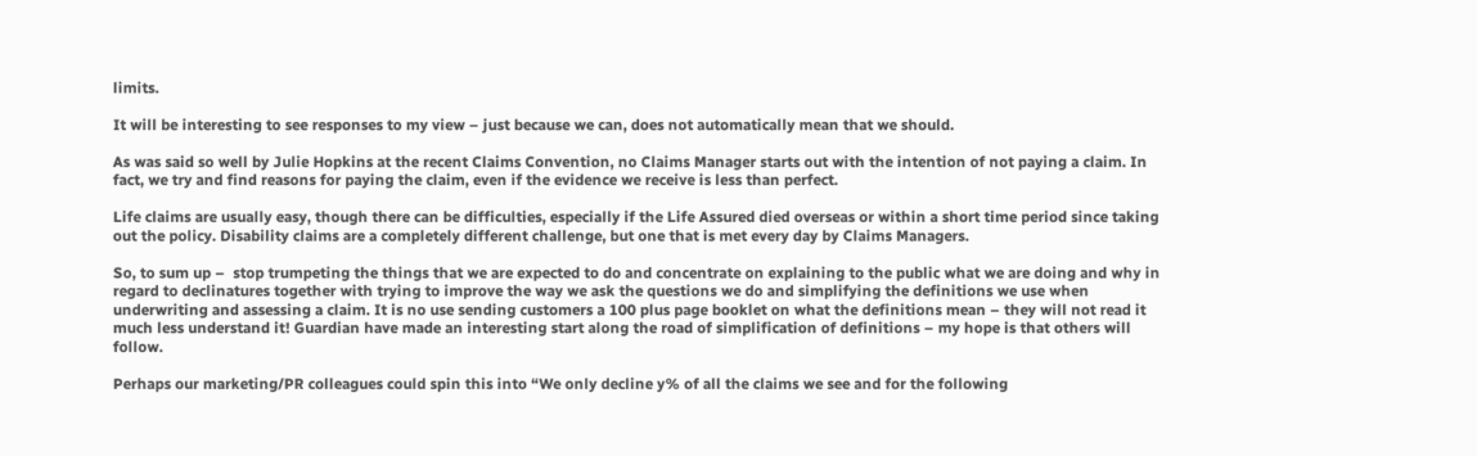limits.

It will be interesting to see responses to my view – just because we can, does not automatically mean that we should.

As was said so well by Julie Hopkins at the recent Claims Convention, no Claims Manager starts out with the intention of not paying a claim. In fact, we try and find reasons for paying the claim, even if the evidence we receive is less than perfect.

Life claims are usually easy, though there can be difficulties, especially if the Life Assured died overseas or within a short time period since taking out the policy. Disability claims are a completely different challenge, but one that is met every day by Claims Managers.

So, to sum up –  stop trumpeting the things that we are expected to do and concentrate on explaining to the public what we are doing and why in regard to declinatures together with trying to improve the way we ask the questions we do and simplifying the definitions we use when underwriting and assessing a claim. It is no use sending customers a 100 plus page booklet on what the definitions mean – they will not read it much less understand it! Guardian have made an interesting start along the road of simplification of definitions – my hope is that others will follow.

Perhaps our marketing/PR colleagues could spin this into “We only decline y% of all the claims we see and for the following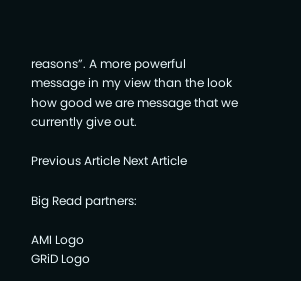reasons”. A more powerful message in my view than the look how good we are message that we currently give out.

Previous Article Next Article

Big Read partners:

AMI Logo
GRiD Logo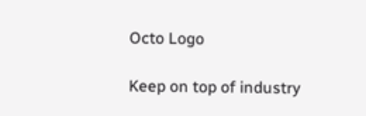Octo Logo

Keep on top of industry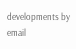developments by email